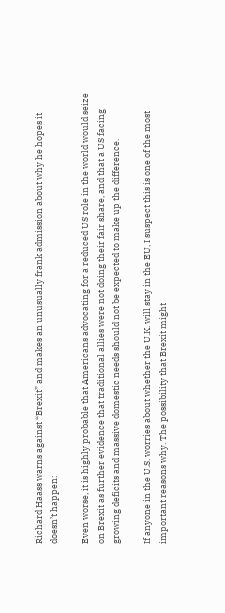Richard Haass warns against “Brexit” and makes an unusually frank admission about why he hopes it doesn’t happen:

Even worse, it is highly probable that Americans advocating for a reduced US role in the world would seize on Brexit as further evidence that traditional allies were not doing their fair share, and that a US facing growing deficits and massive domestic needs should not be expected to make up the difference.

If anyone in the U.S. worries about whether the U.K. will stay in the EU, I suspect this is one of the most important reasons why. The possibility that Brexit might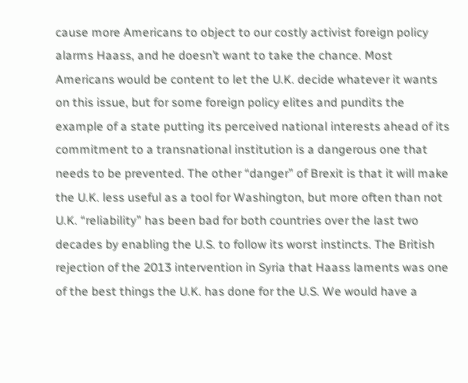cause more Americans to object to our costly activist foreign policy alarms Haass, and he doesn’t want to take the chance. Most Americans would be content to let the U.K. decide whatever it wants on this issue, but for some foreign policy elites and pundits the example of a state putting its perceived national interests ahead of its commitment to a transnational institution is a dangerous one that needs to be prevented. The other “danger” of Brexit is that it will make the U.K. less useful as a tool for Washington, but more often than not U.K. “reliability” has been bad for both countries over the last two decades by enabling the U.S. to follow its worst instincts. The British rejection of the 2013 intervention in Syria that Haass laments was one of the best things the U.K. has done for the U.S. We would have a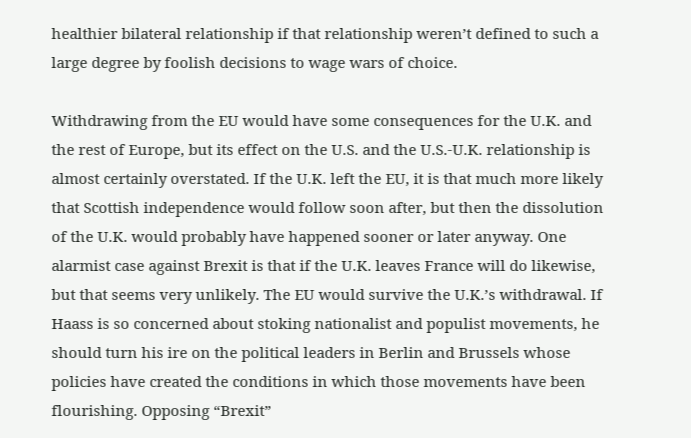healthier bilateral relationship if that relationship weren’t defined to such a large degree by foolish decisions to wage wars of choice.

Withdrawing from the EU would have some consequences for the U.K. and the rest of Europe, but its effect on the U.S. and the U.S.-U.K. relationship is almost certainly overstated. If the U.K. left the EU, it is that much more likely that Scottish independence would follow soon after, but then the dissolution of the U.K. would probably have happened sooner or later anyway. One alarmist case against Brexit is that if the U.K. leaves France will do likewise, but that seems very unlikely. The EU would survive the U.K.’s withdrawal. If Haass is so concerned about stoking nationalist and populist movements, he should turn his ire on the political leaders in Berlin and Brussels whose policies have created the conditions in which those movements have been flourishing. Opposing “Brexit”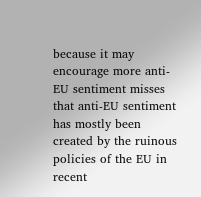because it may encourage more anti-EU sentiment misses that anti-EU sentiment has mostly been created by the ruinous policies of the EU in recent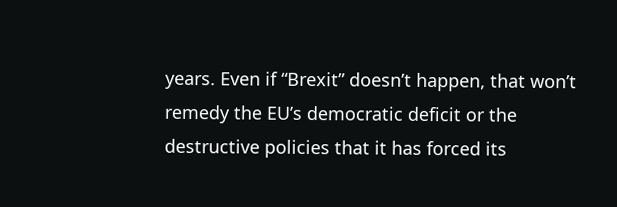years. Even if “Brexit” doesn’t happen, that won’t remedy the EU’s democratic deficit or the destructive policies that it has forced its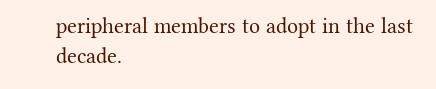peripheral members to adopt in the last decade.